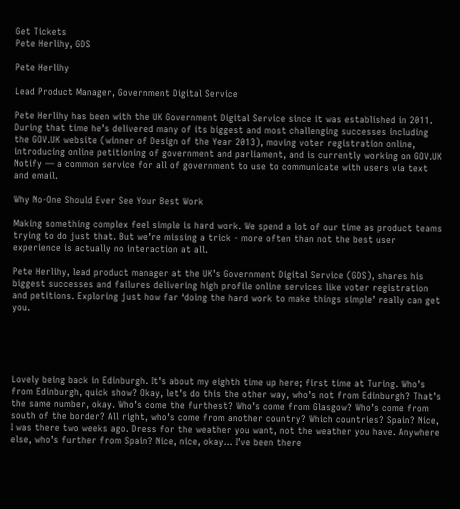Get Tickets
Pete Herlihy, GDS

Pete Herlihy

Lead Product Manager, Government Digital Service

Pete Herlihy has been with the UK Government Digital Service since it was established in 2011. During that time he’s delivered many of its biggest and most challenging successes including the GOV.UK website (winner of Design of the Year 2013), moving voter registration online, introducing online petitioning of government and parliament, and is currently working on GOV.UK Notify — a common service for all of government to use to communicate with users via text and email.

Why No-One Should Ever See Your Best Work

Making something complex feel simple is hard work. We spend a lot of our time as product teams trying to do just that. But we’re missing a trick - more often than not the best user experience is actually no interaction at all.

Pete Herlihy, lead product manager at the UK’s Government Digital Service (GDS), shares his biggest successes and failures delivering high profile online services like voter registration and petitions. Exploring just how far ‘doing the hard work to make things simple’ really can get you.





Lovely being back in Edinburgh. It’s about my eighth time up here; first time at Turing. Who’s from Edinburgh, quick show? Okay, let’s do this the other way, who’s not from Edinburgh? That’s the same number, okay. Who’s come the furthest? Who’s come from Glasgow? Who’s come from south of the border? All right, who’s come from another country? Which countries? Spain? Nice, I was there two weeks ago. Dress for the weather you want, not the weather you have. Anywhere else, who’s further from Spain? Nice, nice, okay… I’ve been there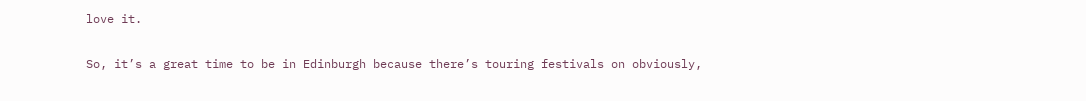love it.

So, it’s a great time to be in Edinburgh because there’s touring festivals on obviously,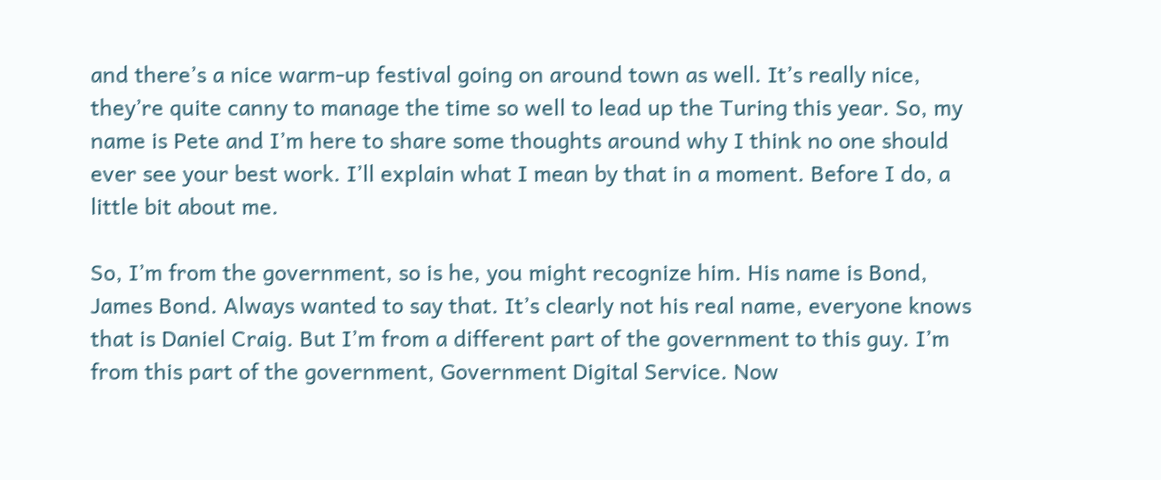and there’s a nice warm-up festival going on around town as well. It’s really nice, they’re quite canny to manage the time so well to lead up the Turing this year. So, my name is Pete and I’m here to share some thoughts around why I think no one should ever see your best work. I’ll explain what I mean by that in a moment. Before I do, a little bit about me.

So, I’m from the government, so is he, you might recognize him. His name is Bond, James Bond. Always wanted to say that. It’s clearly not his real name, everyone knows that is Daniel Craig. But I’m from a different part of the government to this guy. I’m from this part of the government, Government Digital Service. Now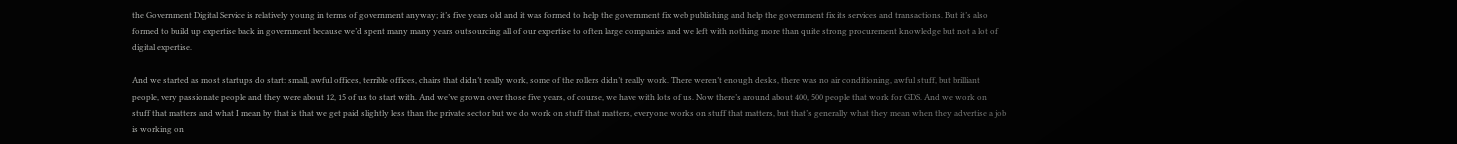the Government Digital Service is relatively young in terms of government anyway; it’s five years old and it was formed to help the government fix web publishing and help the government fix its services and transactions. But it’s also formed to build up expertise back in government because we’d spent many many years outsourcing all of our expertise to often large companies and we left with nothing more than quite strong procurement knowledge but not a lot of digital expertise.

And we started as most startups do start: small, awful offices, terrible offices, chairs that didn’t really work, some of the rollers didn’t really work. There weren’t enough desks, there was no air conditioning, awful stuff, but brilliant people, very passionate people and they were about 12, 15 of us to start with. And we’ve grown over those five years, of course, we have with lots of us. Now there’s around about 400, 500 people that work for GDS. And we work on stuff that matters and what I mean by that is that we get paid slightly less than the private sector but we do work on stuff that matters, everyone works on stuff that matters, but that’s generally what they mean when they advertise a job is working on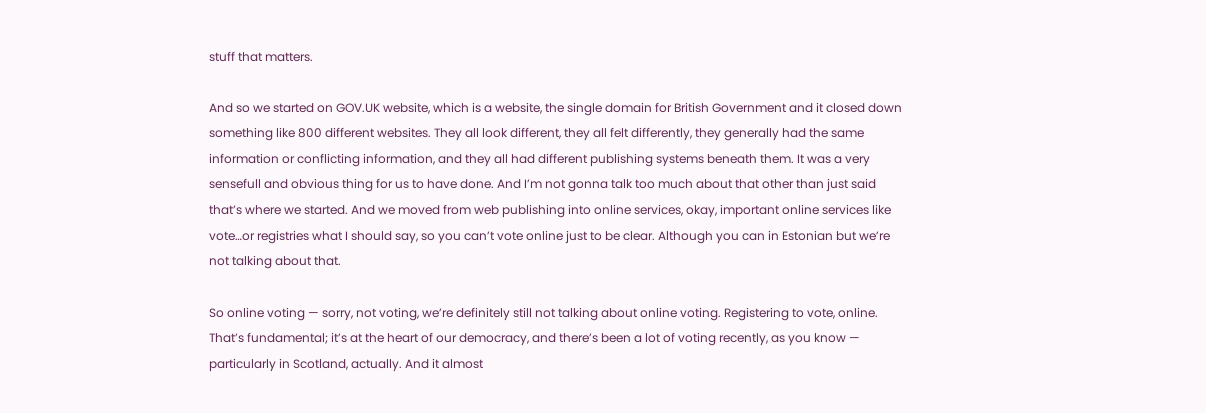stuff that matters.

And so we started on GOV.UK website, which is a website, the single domain for British Government and it closed down something like 800 different websites. They all look different, they all felt differently, they generally had the same information or conflicting information, and they all had different publishing systems beneath them. It was a very sensefull and obvious thing for us to have done. And I’m not gonna talk too much about that other than just said that’s where we started. And we moved from web publishing into online services, okay, important online services like vote…or registries what I should say, so you can’t vote online just to be clear. Although you can in Estonian but we’re not talking about that.

So online voting — sorry, not voting, we’re definitely still not talking about online voting. Registering to vote, online. That’s fundamental; it’s at the heart of our democracy, and there’s been a lot of voting recently, as you know — particularly in Scotland, actually. And it almost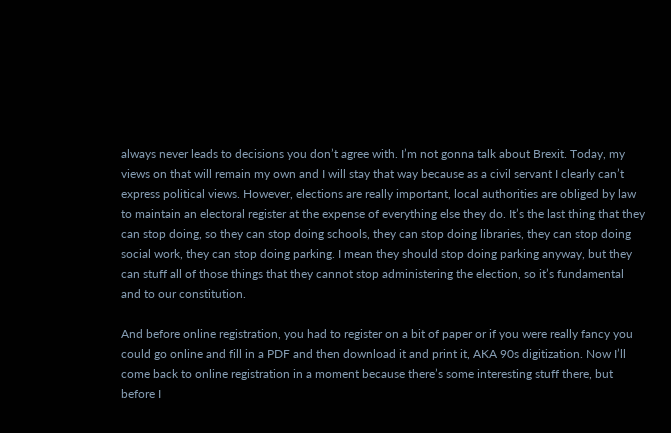always never leads to decisions you don’t agree with. I’m not gonna talk about Brexit. Today, my views on that will remain my own and I will stay that way because as a civil servant I clearly can’t express political views. However, elections are really important, local authorities are obliged by law to maintain an electoral register at the expense of everything else they do. It’s the last thing that they can stop doing, so they can stop doing schools, they can stop doing libraries, they can stop doing social work, they can stop doing parking. I mean they should stop doing parking anyway, but they can stuff all of those things that they cannot stop administering the election, so it’s fundamental and to our constitution.

And before online registration, you had to register on a bit of paper or if you were really fancy you could go online and fill in a PDF and then download it and print it, AKA 90s digitization. Now I’ll come back to online registration in a moment because there’s some interesting stuff there, but before I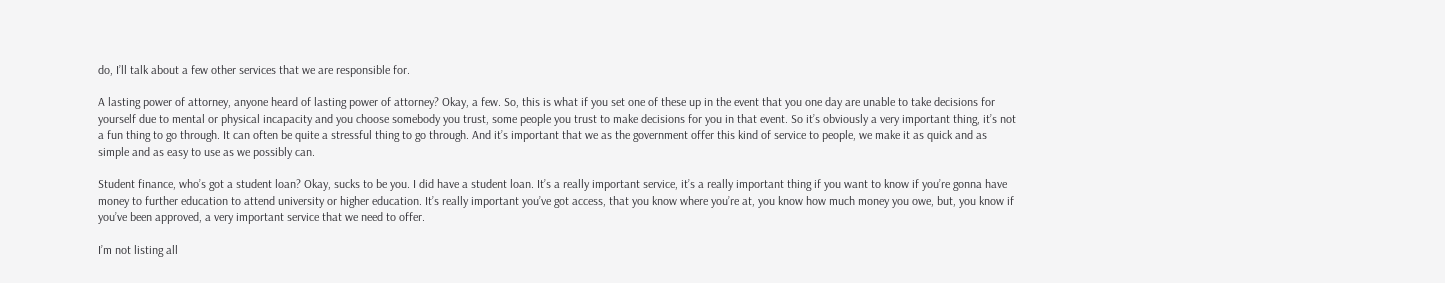do, I’ll talk about a few other services that we are responsible for.

A lasting power of attorney, anyone heard of lasting power of attorney? Okay, a few. So, this is what if you set one of these up in the event that you one day are unable to take decisions for yourself due to mental or physical incapacity and you choose somebody you trust, some people you trust to make decisions for you in that event. So it’s obviously a very important thing, it’s not a fun thing to go through. It can often be quite a stressful thing to go through. And it’s important that we as the government offer this kind of service to people, we make it as quick and as simple and as easy to use as we possibly can.

Student finance, who’s got a student loan? Okay, sucks to be you. I did have a student loan. It’s a really important service, it’s a really important thing if you want to know if you’re gonna have money to further education to attend university or higher education. It’s really important you’ve got access, that you know where you’re at, you know how much money you owe, but, you know if you’ve been approved, a very important service that we need to offer.

I’m not listing all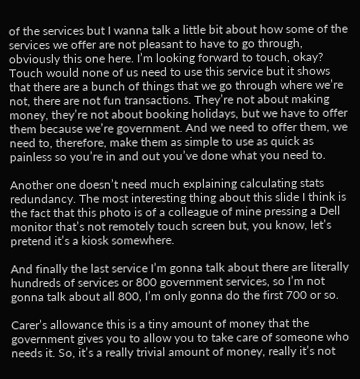of the services but I wanna talk a little bit about how some of the services we offer are not pleasant to have to go through, obviously this one here. I’m looking forward to touch, okay? Touch would none of us need to use this service but it shows that there are a bunch of things that we go through where we’re not, there are not fun transactions. They’re not about making money, they’re not about booking holidays, but we have to offer them because we’re government. And we need to offer them, we need to, therefore, make them as simple to use as quick as painless so you’re in and out you’ve done what you need to.

Another one doesn’t need much explaining calculating stats redundancy. The most interesting thing about this slide I think is the fact that this photo is of a colleague of mine pressing a Dell monitor that’s not remotely touch screen but, you know, let’s pretend it’s a kiosk somewhere.

And finally the last service I’m gonna talk about there are literally hundreds of services or 800 government services, so I’m not gonna talk about all 800, I’m only gonna do the first 700 or so.

Carer’s allowance this is a tiny amount of money that the government gives you to allow you to take care of someone who needs it. So, it’s a really trivial amount of money, really it’s not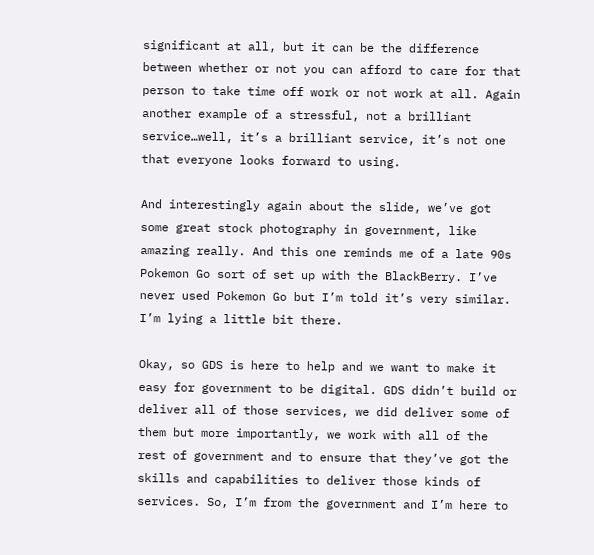significant at all, but it can be the difference between whether or not you can afford to care for that person to take time off work or not work at all. Again another example of a stressful, not a brilliant service…well, it’s a brilliant service, it’s not one that everyone looks forward to using.

And interestingly again about the slide, we’ve got some great stock photography in government, like amazing really. And this one reminds me of a late 90s Pokemon Go sort of set up with the BlackBerry. I’ve never used Pokemon Go but I’m told it’s very similar. I’m lying a little bit there.

Okay, so GDS is here to help and we want to make it easy for government to be digital. GDS didn’t build or deliver all of those services, we did deliver some of them but more importantly, we work with all of the rest of government and to ensure that they’ve got the skills and capabilities to deliver those kinds of services. So, I’m from the government and I’m here to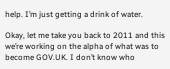help. I’m just getting a drink of water.

Okay, let me take you back to 2011 and this we’re working on the alpha of what was to become GOV.UK. I don’t know who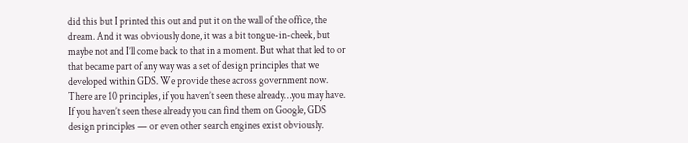did this but I printed this out and put it on the wall of the office, the dream. And it was obviously done, it was a bit tongue-in-cheek, but maybe not and I’ll come back to that in a moment. But what that led to or that became part of any way was a set of design principles that we developed within GDS. We provide these across government now. There are 10 principles, if you haven’t seen these already…you may have. If you haven’t seen these already you can find them on Google, GDS design principles — or even other search engines exist obviously.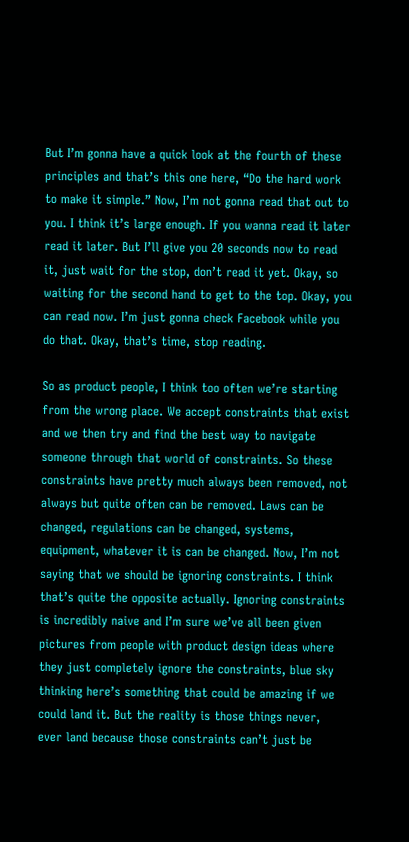But I’m gonna have a quick look at the fourth of these principles and that’s this one here, “Do the hard work to make it simple.” Now, I’m not gonna read that out to you. I think it’s large enough. If you wanna read it later read it later. But I’ll give you 20 seconds now to read it, just wait for the stop, don’t read it yet. Okay, so waiting for the second hand to get to the top. Okay, you can read now. I’m just gonna check Facebook while you do that. Okay, that’s time, stop reading.

So as product people, I think too often we’re starting from the wrong place. We accept constraints that exist and we then try and find the best way to navigate someone through that world of constraints. So these constraints have pretty much always been removed, not always but quite often can be removed. Laws can be changed, regulations can be changed, systems, equipment, whatever it is can be changed. Now, I’m not saying that we should be ignoring constraints. I think that’s quite the opposite actually. Ignoring constraints is incredibly naive and I’m sure we’ve all been given pictures from people with product design ideas where they just completely ignore the constraints, blue sky thinking here’s something that could be amazing if we could land it. But the reality is those things never, ever land because those constraints can’t just be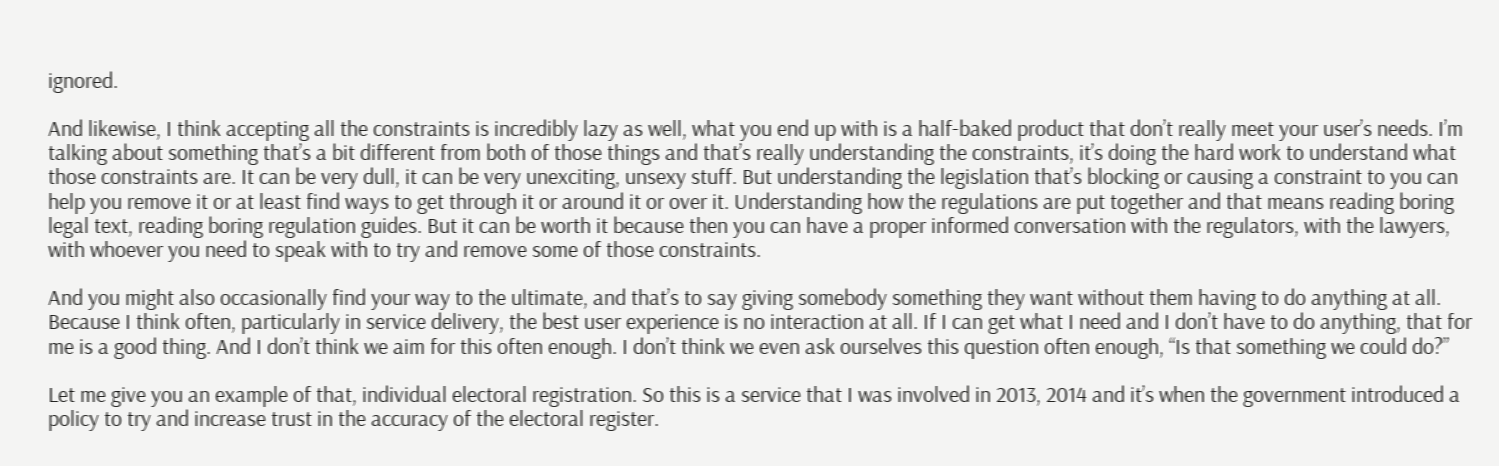ignored.

And likewise, I think accepting all the constraints is incredibly lazy as well, what you end up with is a half-baked product that don’t really meet your user’s needs. I’m talking about something that’s a bit different from both of those things and that’s really understanding the constraints, it’s doing the hard work to understand what those constraints are. It can be very dull, it can be very unexciting, unsexy stuff. But understanding the legislation that’s blocking or causing a constraint to you can help you remove it or at least find ways to get through it or around it or over it. Understanding how the regulations are put together and that means reading boring legal text, reading boring regulation guides. But it can be worth it because then you can have a proper informed conversation with the regulators, with the lawyers, with whoever you need to speak with to try and remove some of those constraints.

And you might also occasionally find your way to the ultimate, and that’s to say giving somebody something they want without them having to do anything at all. Because I think often, particularly in service delivery, the best user experience is no interaction at all. If I can get what I need and I don’t have to do anything, that for me is a good thing. And I don’t think we aim for this often enough. I don’t think we even ask ourselves this question often enough, “Is that something we could do?”

Let me give you an example of that, individual electoral registration. So this is a service that I was involved in 2013, 2014 and it’s when the government introduced a policy to try and increase trust in the accuracy of the electoral register.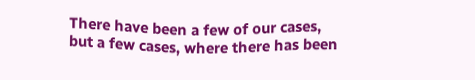There have been a few of our cases, but a few cases, where there has been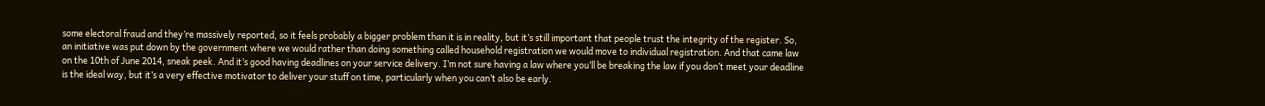some electoral fraud and they’re massively reported, so it feels probably a bigger problem than it is in reality, but it’s still important that people trust the integrity of the register. So, an initiative was put down by the government where we would rather than doing something called household registration we would move to individual registration. And that came law on the 10th of June 2014, sneak peek. And it’s good having deadlines on your service delivery. I’m not sure having a law where you’ll be breaking the law if you don’t meet your deadline is the ideal way, but it’s a very effective motivator to deliver your stuff on time, particularly when you can’t also be early.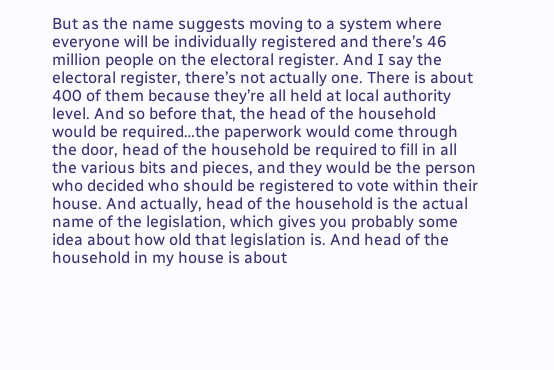But as the name suggests moving to a system where everyone will be individually registered and there’s 46 million people on the electoral register. And I say the electoral register, there’s not actually one. There is about 400 of them because they’re all held at local authority level. And so before that, the head of the household would be required…the paperwork would come through the door, head of the household be required to fill in all the various bits and pieces, and they would be the person who decided who should be registered to vote within their house. And actually, head of the household is the actual name of the legislation, which gives you probably some idea about how old that legislation is. And head of the household in my house is about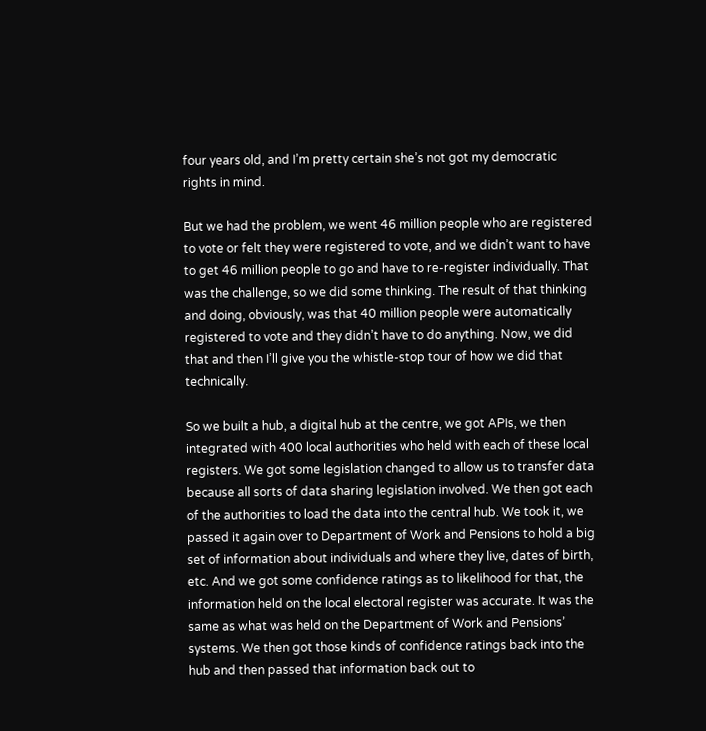four years old, and I’m pretty certain she’s not got my democratic rights in mind.

But we had the problem, we went 46 million people who are registered to vote or felt they were registered to vote, and we didn’t want to have to get 46 million people to go and have to re-register individually. That was the challenge, so we did some thinking. The result of that thinking and doing, obviously, was that 40 million people were automatically registered to vote and they didn’t have to do anything. Now, we did that and then I’ll give you the whistle-stop tour of how we did that technically.

So we built a hub, a digital hub at the centre, we got APIs, we then integrated with 400 local authorities who held with each of these local registers. We got some legislation changed to allow us to transfer data because all sorts of data sharing legislation involved. We then got each of the authorities to load the data into the central hub. We took it, we passed it again over to Department of Work and Pensions to hold a big set of information about individuals and where they live, dates of birth, etc. And we got some confidence ratings as to likelihood for that, the information held on the local electoral register was accurate. It was the same as what was held on the Department of Work and Pensions’ systems. We then got those kinds of confidence ratings back into the hub and then passed that information back out to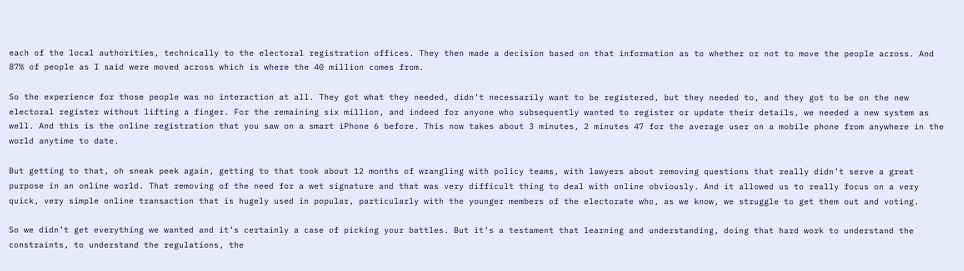each of the local authorities, technically to the electoral registration offices. They then made a decision based on that information as to whether or not to move the people across. And 87% of people as I said were moved across which is where the 40 million comes from.

So the experience for those people was no interaction at all. They got what they needed, didn’t necessarily want to be registered, but they needed to, and they got to be on the new electoral register without lifting a finger. For the remaining six million, and indeed for anyone who subsequently wanted to register or update their details, we needed a new system as well. And this is the online registration that you saw on a smart iPhone 6 before. This now takes about 3 minutes, 2 minutes 47 for the average user on a mobile phone from anywhere in the world anytime to date.

But getting to that, oh sneak peek again, getting to that took about 12 months of wrangling with policy teams, with lawyers about removing questions that really didn’t serve a great purpose in an online world. That removing of the need for a wet signature and that was very difficult thing to deal with online obviously. And it allowed us to really focus on a very quick, very simple online transaction that is hugely used in popular, particularly with the younger members of the electorate who, as we know, we struggle to get them out and voting.

So we didn’t get everything we wanted and it’s certainly a case of picking your battles. But it’s a testament that learning and understanding, doing that hard work to understand the constraints, to understand the regulations, the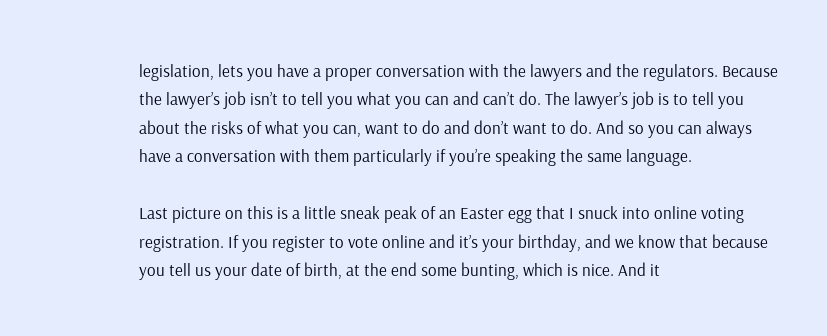legislation, lets you have a proper conversation with the lawyers and the regulators. Because the lawyer’s job isn’t to tell you what you can and can’t do. The lawyer’s job is to tell you about the risks of what you can, want to do and don’t want to do. And so you can always have a conversation with them particularly if you’re speaking the same language.

Last picture on this is a little sneak peak of an Easter egg that I snuck into online voting registration. If you register to vote online and it’s your birthday, and we know that because you tell us your date of birth, at the end some bunting, which is nice. And it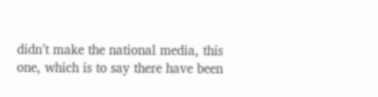didn’t make the national media, this one, which is to say there have been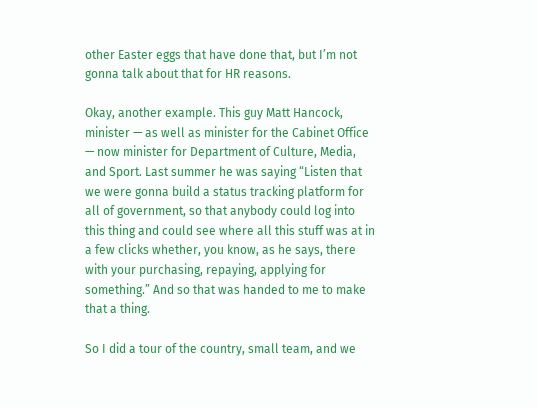other Easter eggs that have done that, but I’m not gonna talk about that for HR reasons.

Okay, another example. This guy Matt Hancock, minister — as well as minister for the Cabinet Office — now minister for Department of Culture, Media, and Sport. Last summer he was saying “Listen that we were gonna build a status tracking platform for all of government, so that anybody could log into this thing and could see where all this stuff was at in a few clicks whether, you know, as he says, there with your purchasing, repaying, applying for something.” And so that was handed to me to make that a thing.

So I did a tour of the country, small team, and we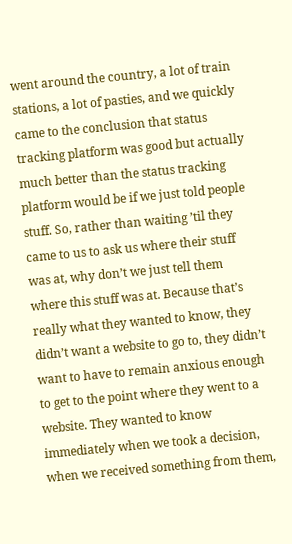went around the country, a lot of train stations, a lot of pasties, and we quickly came to the conclusion that status tracking platform was good but actually much better than the status tracking platform would be if we just told people stuff. So, rather than waiting ’til they came to us to ask us where their stuff was at, why don’t we just tell them where this stuff was at. Because that’s really what they wanted to know, they didn’t want a website to go to, they didn’t want to have to remain anxious enough to get to the point where they went to a website. They wanted to know immediately when we took a decision, when we received something from them,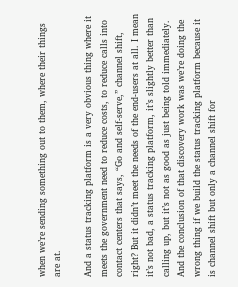when we’re sending something out to them, where their things are at.

And a status tracking platform is a very obvious thing where it meets the government need to reduce costs, to reduce calls into contact centers that says, “Go and self-serve,” channel shift, right? But it didn’t meet the needs of the end-users at all. I mean it’s not bad, a status tracking platform, it’s slightly better than calling up, but it’s not as good as just being told immediately. And the conclusion of that discovery work was we’re doing the wrong thing if we build the status tracking platform because it is channel shift but only a channel shift for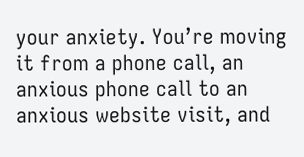your anxiety. You’re moving it from a phone call, an anxious phone call to an anxious website visit, and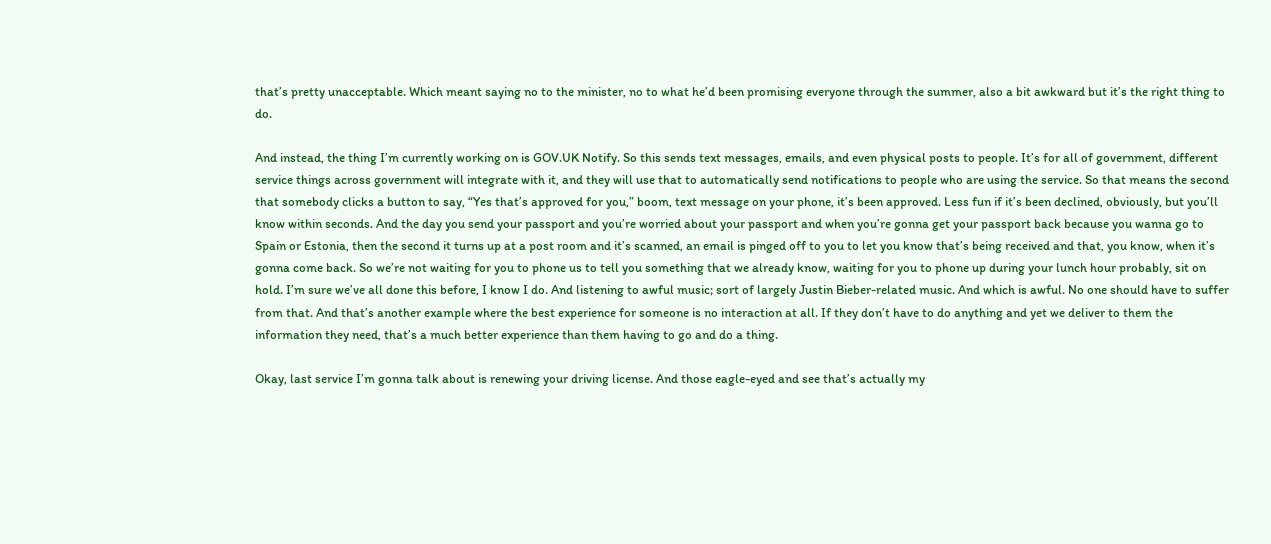that’s pretty unacceptable. Which meant saying no to the minister, no to what he’d been promising everyone through the summer, also a bit awkward but it’s the right thing to do.

And instead, the thing I’m currently working on is GOV.UK Notify. So this sends text messages, emails, and even physical posts to people. It’s for all of government, different service things across government will integrate with it, and they will use that to automatically send notifications to people who are using the service. So that means the second that somebody clicks a button to say, “Yes that’s approved for you,” boom, text message on your phone, it’s been approved. Less fun if it’s been declined, obviously, but you’ll know within seconds. And the day you send your passport and you’re worried about your passport and when you’re gonna get your passport back because you wanna go to Spain or Estonia, then the second it turns up at a post room and it’s scanned, an email is pinged off to you to let you know that’s being received and that, you know, when it’s gonna come back. So we’re not waiting for you to phone us to tell you something that we already know, waiting for you to phone up during your lunch hour probably, sit on hold. I’m sure we’ve all done this before, I know I do. And listening to awful music; sort of largely Justin Bieber-related music. And which is awful. No one should have to suffer from that. And that’s another example where the best experience for someone is no interaction at all. If they don’t have to do anything and yet we deliver to them the information they need, that’s a much better experience than them having to go and do a thing.

Okay, last service I’m gonna talk about is renewing your driving license. And those eagle-eyed and see that’s actually my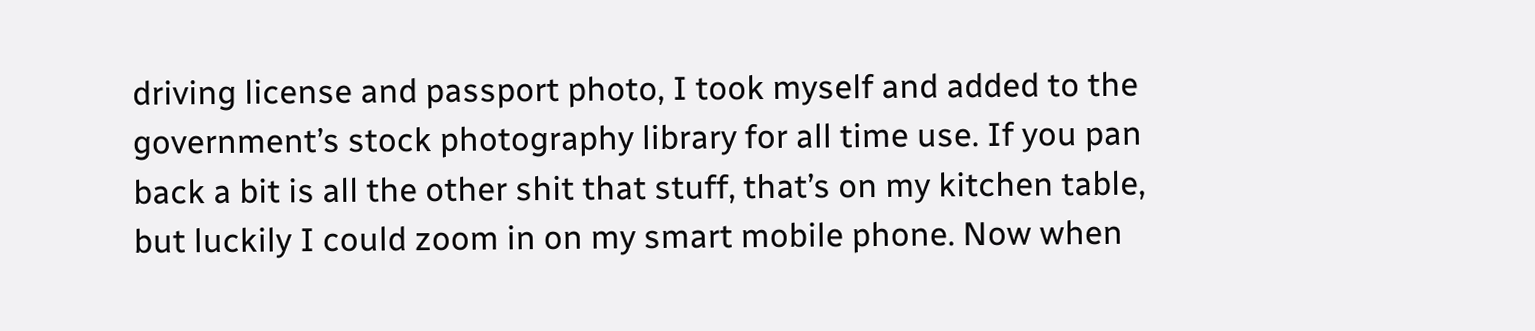driving license and passport photo, I took myself and added to the government’s stock photography library for all time use. If you pan back a bit is all the other shit that stuff, that’s on my kitchen table, but luckily I could zoom in on my smart mobile phone. Now when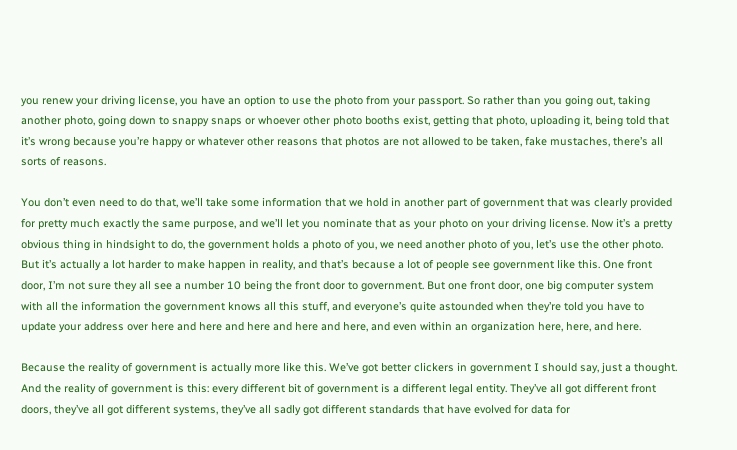you renew your driving license, you have an option to use the photo from your passport. So rather than you going out, taking another photo, going down to snappy snaps or whoever other photo booths exist, getting that photo, uploading it, being told that it’s wrong because you’re happy or whatever other reasons that photos are not allowed to be taken, fake mustaches, there’s all sorts of reasons.

You don’t even need to do that, we’ll take some information that we hold in another part of government that was clearly provided for pretty much exactly the same purpose, and we’ll let you nominate that as your photo on your driving license. Now it’s a pretty obvious thing in hindsight to do, the government holds a photo of you, we need another photo of you, let’s use the other photo. But it’s actually a lot harder to make happen in reality, and that’s because a lot of people see government like this. One front door, I’m not sure they all see a number 10 being the front door to government. But one front door, one big computer system with all the information the government knows all this stuff, and everyone’s quite astounded when they’re told you have to update your address over here and here and here and here and here, and even within an organization here, here, and here.

Because the reality of government is actually more like this. We’ve got better clickers in government I should say, just a thought. And the reality of government is this: every different bit of government is a different legal entity. They’ve all got different front doors, they’ve all got different systems, they’ve all sadly got different standards that have evolved for data for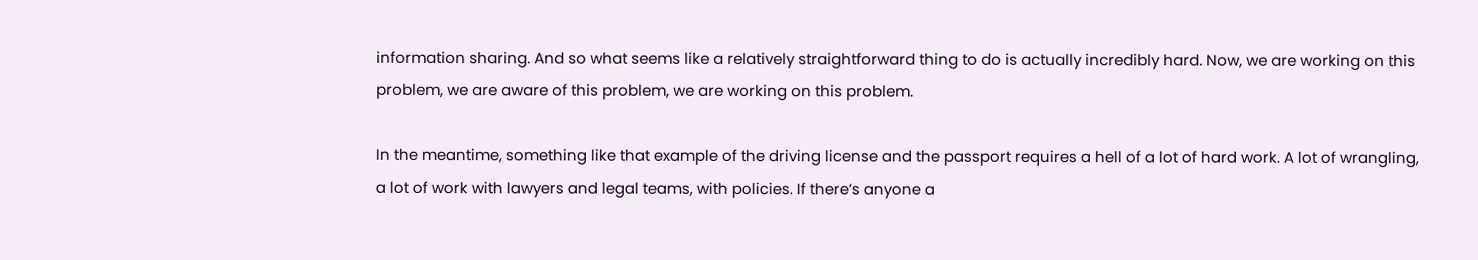information sharing. And so what seems like a relatively straightforward thing to do is actually incredibly hard. Now, we are working on this problem, we are aware of this problem, we are working on this problem.

In the meantime, something like that example of the driving license and the passport requires a hell of a lot of hard work. A lot of wrangling, a lot of work with lawyers and legal teams, with policies. If there’s anyone a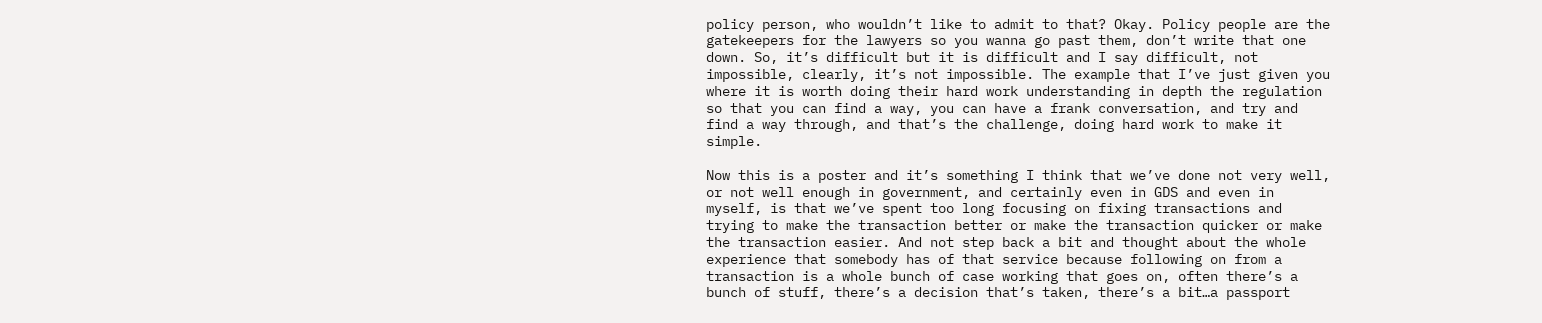policy person, who wouldn’t like to admit to that? Okay. Policy people are the gatekeepers for the lawyers so you wanna go past them, don’t write that one down. So, it’s difficult but it is difficult and I say difficult, not impossible, clearly, it’s not impossible. The example that I’ve just given you where it is worth doing their hard work understanding in depth the regulation so that you can find a way, you can have a frank conversation, and try and find a way through, and that’s the challenge, doing hard work to make it simple.

Now this is a poster and it’s something I think that we’ve done not very well, or not well enough in government, and certainly even in GDS and even in myself, is that we’ve spent too long focusing on fixing transactions and trying to make the transaction better or make the transaction quicker or make the transaction easier. And not step back a bit and thought about the whole experience that somebody has of that service because following on from a transaction is a whole bunch of case working that goes on, often there’s a bunch of stuff, there’s a decision that’s taken, there’s a bit…a passport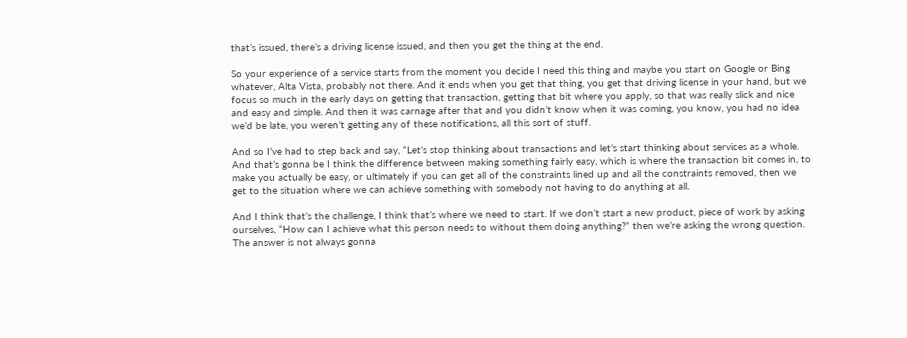that’s issued, there’s a driving license issued, and then you get the thing at the end.

So your experience of a service starts from the moment you decide I need this thing and maybe you start on Google or Bing whatever, Alta Vista, probably not there. And it ends when you get that thing, you get that driving license in your hand, but we focus so much in the early days on getting that transaction, getting that bit where you apply, so that was really slick and nice and easy and simple. And then it was carnage after that and you didn’t know when it was coming, you know, you had no idea we’d be late, you weren’t getting any of these notifications, all this sort of stuff.

And so I’ve had to step back and say, “Let’s stop thinking about transactions and let’s start thinking about services as a whole. And that’s gonna be I think the difference between making something fairly easy, which is where the transaction bit comes in, to make you actually be easy, or ultimately if you can get all of the constraints lined up and all the constraints removed, then we get to the situation where we can achieve something with somebody not having to do anything at all.

And I think that’s the challenge, I think that’s where we need to start. If we don’t start a new product, piece of work by asking ourselves, “How can I achieve what this person needs to without them doing anything?” then we’re asking the wrong question. The answer is not always gonna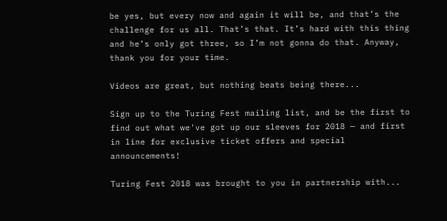be yes, but every now and again it will be, and that’s the challenge for us all. That’s that. It’s hard with this thing and he’s only got three, so I’m not gonna do that. Anyway, thank you for your time.

Videos are great, but nothing beats being there...

Sign up to the Turing Fest mailing list, and be the first to find out what we've got up our sleeves for 2018 — and first in line for exclusive ticket offers and special announcements!

Turing Fest 2018 was brought to you in partnership with...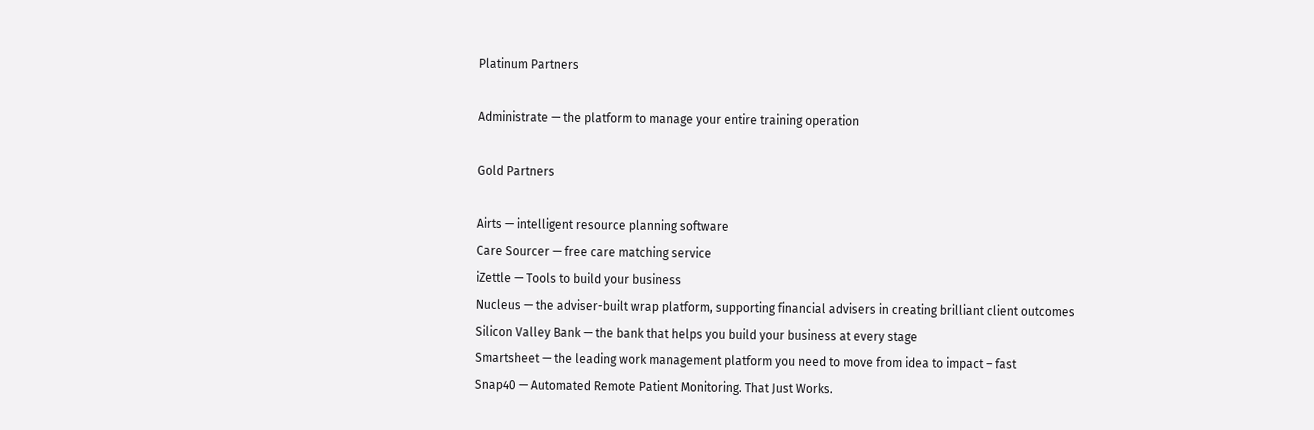Platinum Partners

Administrate — the platform to manage your entire training operation

Gold Partners

Airts — intelligent resource planning software
Care Sourcer — free care matching service
iZettle — Tools to build your business
Nucleus — the adviser-built wrap platform, supporting financial advisers in creating brilliant client outcomes
Silicon Valley Bank — the bank that helps you build your business at every stage
Smartsheet — the leading work management platform you need to move from idea to impact – fast
Snap40 — Automated Remote Patient Monitoring. That Just Works.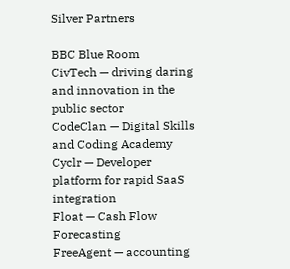Silver Partners

BBC Blue Room
CivTech — driving daring and innovation in the public sector
CodeClan — Digital Skills and Coding Academy
Cyclr — Developer platform for rapid SaaS integration
Float — Cash Flow Forecasting
FreeAgent — accounting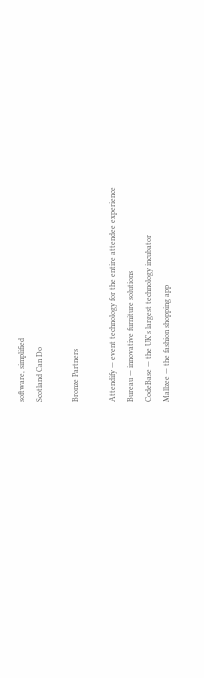software, simplified
Scotland Can Do

Bronze Partners

Attendify — event technology for the entire attendee experience
Bureau — innovative furniture solutions
CodeBase — the UK's largest technology incubator
Mallzee — the fashion shopping app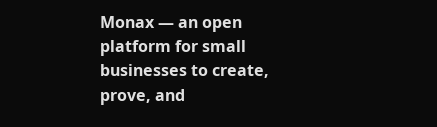Monax — an open platform for small businesses to create, prove, and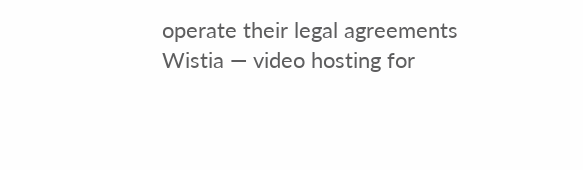operate their legal agreements
Wistia — video hosting for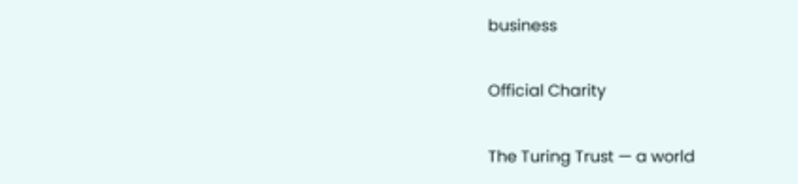business

Official Charity

The Turing Trust — a world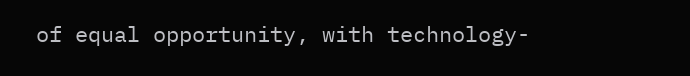of equal opportunity, with technology-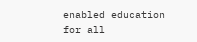enabled education for all